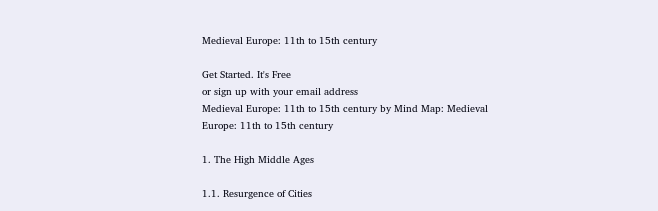Medieval Europe: 11th to 15th century

Get Started. It's Free
or sign up with your email address
Medieval Europe: 11th to 15th century by Mind Map: Medieval Europe: 11th to 15th century

1. The High Middle Ages

1.1. Resurgence of Cities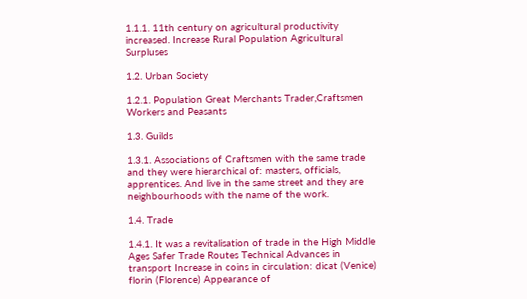1.1.1. 11th century on agricultural productivity increased. Increase Rural Population Agricultural Surpluses

1.2. Urban Society

1.2.1. Population Great Merchants Trader,Craftsmen Workers and Peasants

1.3. Guilds

1.3.1. Associations of Craftsmen with the same trade and they were hierarchical of: masters, officials, apprentices. And live in the same street and they are neighbourhoods with the name of the work.

1.4. Trade

1.4.1. It was a revitalisation of trade in the High Middle Ages Safer Trade Routes Technical Advances in transport Increase in coins in circulation: dicat (Venice) florin (Florence) Appearance of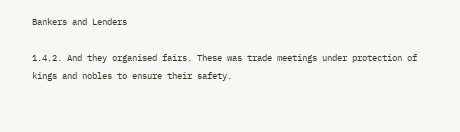Bankers and Lenders

1.4.2. And they organised fairs. These was trade meetings under protection of kings and nobles to ensure their safety.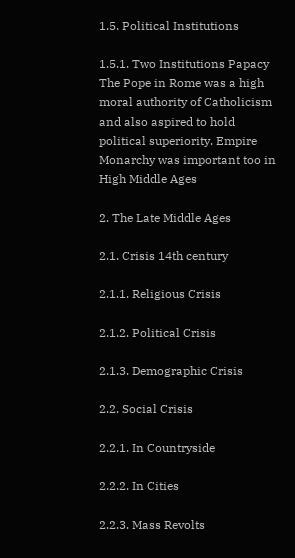1.5. Political Institutions

1.5.1. Two Institutions Papacy The Pope in Rome was a high moral authority of Catholicism and also aspired to hold political superiority. Empire Monarchy was important too in High Middle Ages

2. The Late Middle Ages

2.1. Crisis 14th century

2.1.1. Religious Crisis

2.1.2. Political Crisis

2.1.3. Demographic Crisis

2.2. Social Crisis

2.2.1. In Countryside

2.2.2. In Cities

2.2.3. Mass Revolts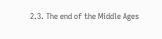2.3. The end of the Middle Ages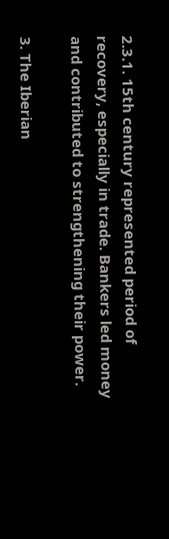2.3.1. 15th century represented period of recovery, especially in trade. Bankers led money and contributed to strengthening their power.

3. The Iberian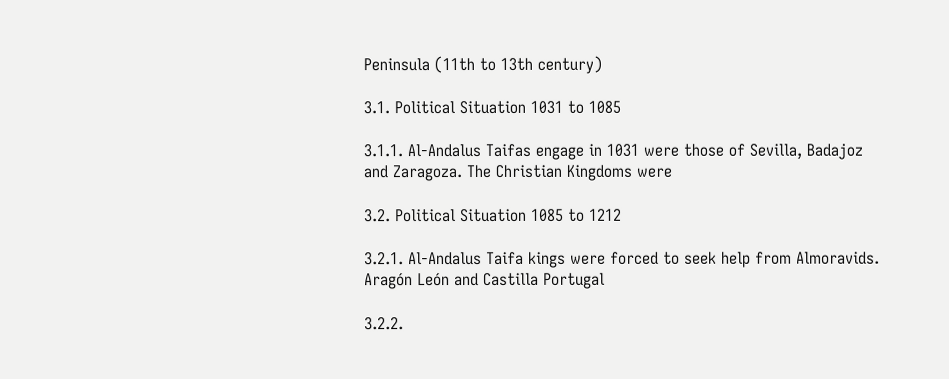Peninsula (11th to 13th century)

3.1. Political Situation 1031 to 1085

3.1.1. Al-Andalus Taifas engage in 1031 were those of Sevilla, Badajoz and Zaragoza. The Christian Kingdoms were

3.2. Political Situation 1085 to 1212

3.2.1. Al-Andalus Taifa kings were forced to seek help from Almoravids. Aragón León and Castilla Portugal

3.2.2.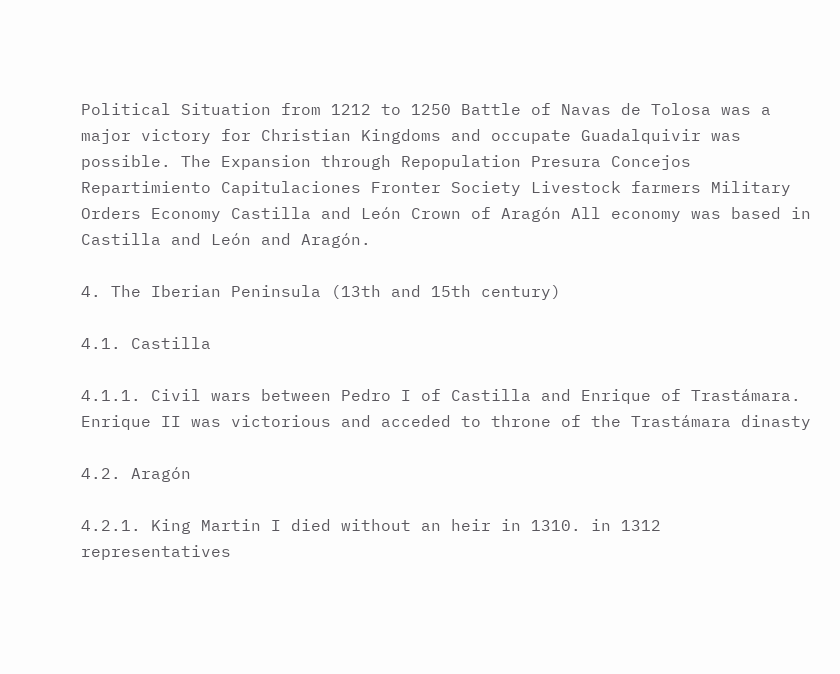Political Situation from 1212 to 1250 Battle of Navas de Tolosa was a major victory for Christian Kingdoms and occupate Guadalquivir was possible. The Expansion through Repopulation Presura Concejos Repartimiento Capitulaciones Fronter Society Livestock farmers Military Orders Economy Castilla and León Crown of Aragón All economy was based in Castilla and León and Aragón.

4. The Iberian Peninsula (13th and 15th century)

4.1. Castilla

4.1.1. Civil wars between Pedro I of Castilla and Enrique of Trastámara. Enrique II was victorious and acceded to throne of the Trastámara dinasty

4.2. Aragón

4.2.1. King Martin I died without an heir in 1310. in 1312 representatives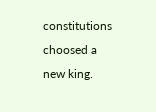constitutions choosed a new king.